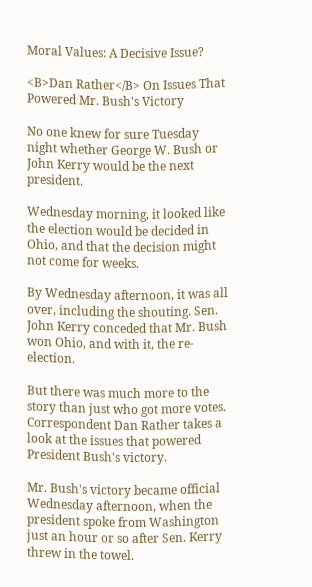Moral Values: A Decisive Issue?

<B>Dan Rather</B> On Issues That Powered Mr. Bush's Victory

No one knew for sure Tuesday night whether George W. Bush or John Kerry would be the next president.

Wednesday morning, it looked like the election would be decided in Ohio, and that the decision might not come for weeks.

By Wednesday afternoon, it was all over, including the shouting. Sen. John Kerry conceded that Mr. Bush won Ohio, and with it, the re-election.

But there was much more to the story than just who got more votes. Correspondent Dan Rather takes a look at the issues that powered President Bush's victory.

Mr. Bush's victory became official Wednesday afternoon, when the president spoke from Washington just an hour or so after Sen. Kerry threw in the towel.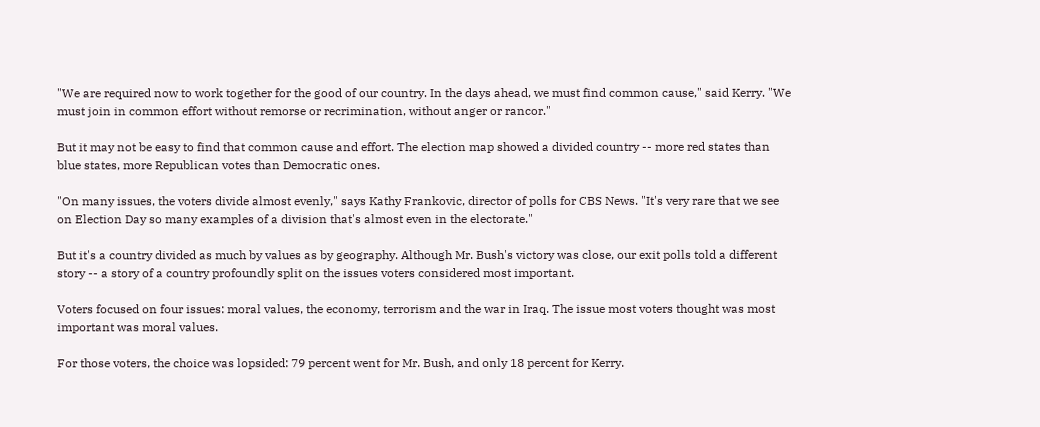"We are required now to work together for the good of our country. In the days ahead, we must find common cause," said Kerry. "We must join in common effort without remorse or recrimination, without anger or rancor."

But it may not be easy to find that common cause and effort. The election map showed a divided country -- more red states than blue states, more Republican votes than Democratic ones.

"On many issues, the voters divide almost evenly," says Kathy Frankovic, director of polls for CBS News. "It's very rare that we see on Election Day so many examples of a division that's almost even in the electorate."

But it's a country divided as much by values as by geography. Although Mr. Bush's victory was close, our exit polls told a different story -- a story of a country profoundly split on the issues voters considered most important.

Voters focused on four issues: moral values, the economy, terrorism and the war in Iraq. The issue most voters thought was most important was moral values.

For those voters, the choice was lopsided: 79 percent went for Mr. Bush, and only 18 percent for Kerry.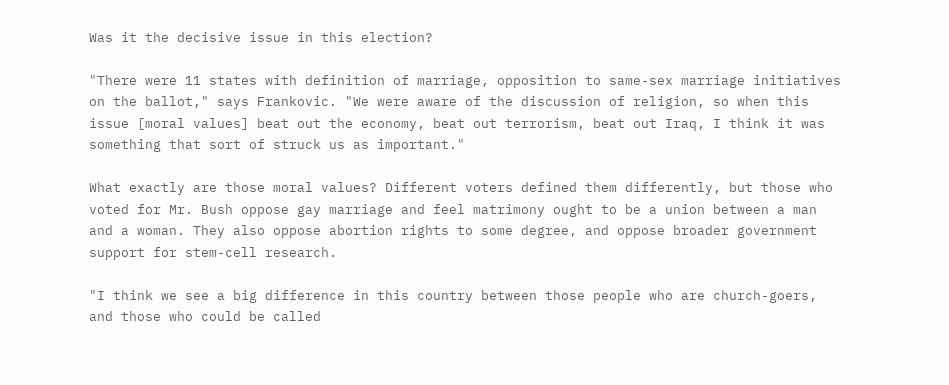Was it the decisive issue in this election?

"There were 11 states with definition of marriage, opposition to same-sex marriage initiatives on the ballot," says Frankovic. "We were aware of the discussion of religion, so when this issue [moral values] beat out the economy, beat out terrorism, beat out Iraq, I think it was something that sort of struck us as important."

What exactly are those moral values? Different voters defined them differently, but those who voted for Mr. Bush oppose gay marriage and feel matrimony ought to be a union between a man and a woman. They also oppose abortion rights to some degree, and oppose broader government support for stem-cell research.

"I think we see a big difference in this country between those people who are church-goers, and those who could be called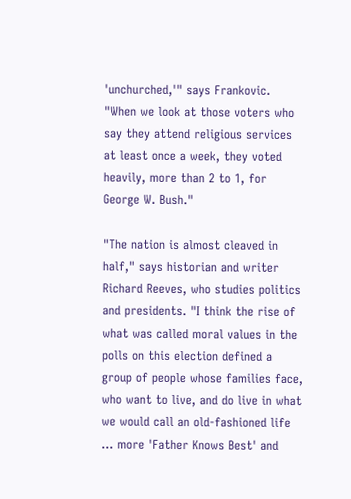'unchurched,'" says Frankovic. "When we look at those voters who say they attend religious services at least once a week, they voted heavily, more than 2 to 1, for George W. Bush."

"The nation is almost cleaved in half," says historian and writer Richard Reeves, who studies politics and presidents. "I think the rise of what was called moral values in the polls on this election defined a group of people whose families face, who want to live, and do live in what we would call an old-fashioned life ... more 'Father Knows Best' and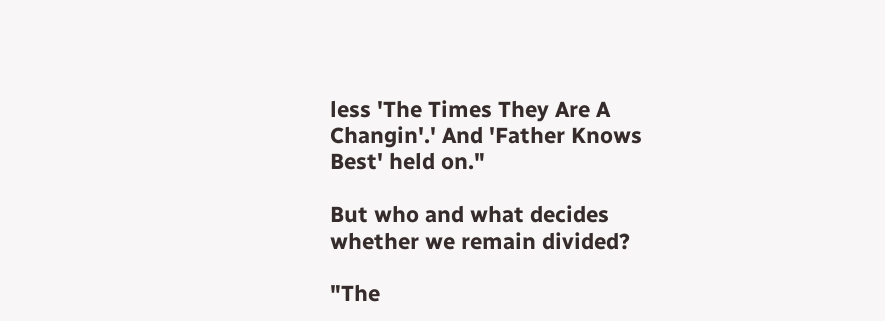less 'The Times They Are A Changin'.' And 'Father Knows Best' held on."

But who and what decides whether we remain divided?

"The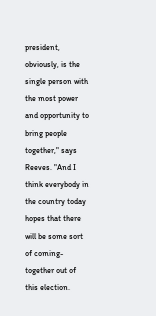president, obviously, is the single person with the most power and opportunity to bring people together," says Reeves. "And I think everybody in the country today hopes that there will be some sort of coming-together out of this election.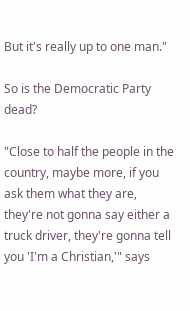But it's really up to one man."

So is the Democratic Party dead?

"Close to half the people in the country, maybe more, if you ask them what they are, they're not gonna say either a truck driver, they're gonna tell you 'I'm a Christian,'" says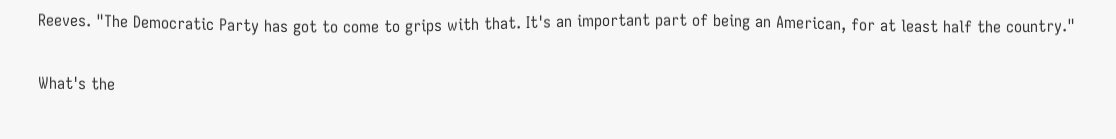Reeves. "The Democratic Party has got to come to grips with that. It's an important part of being an American, for at least half the country."

What's the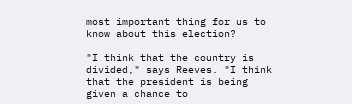most important thing for us to know about this election?

"I think that the country is divided," says Reeves. "I think that the president is being given a chance to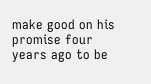make good on his promise four years ago to be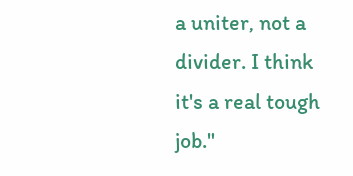a uniter, not a divider. I think it's a real tough job."